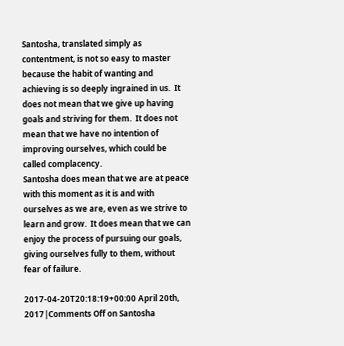Santosha, translated simply as contentment, is not so easy to master because the habit of wanting and achieving is so deeply ingrained in us.  It does not mean that we give up having goals and striving for them.  It does not mean that we have no intention of improving ourselves, which could be called complacency.
Santosha does mean that we are at peace with this moment as it is and with ourselves as we are, even as we strive to learn and grow.  It does mean that we can enjoy the process of pursuing our goals, giving ourselves fully to them, without fear of failure.

2017-04-20T20:18:19+00:00 April 20th, 2017|Comments Off on Santosha